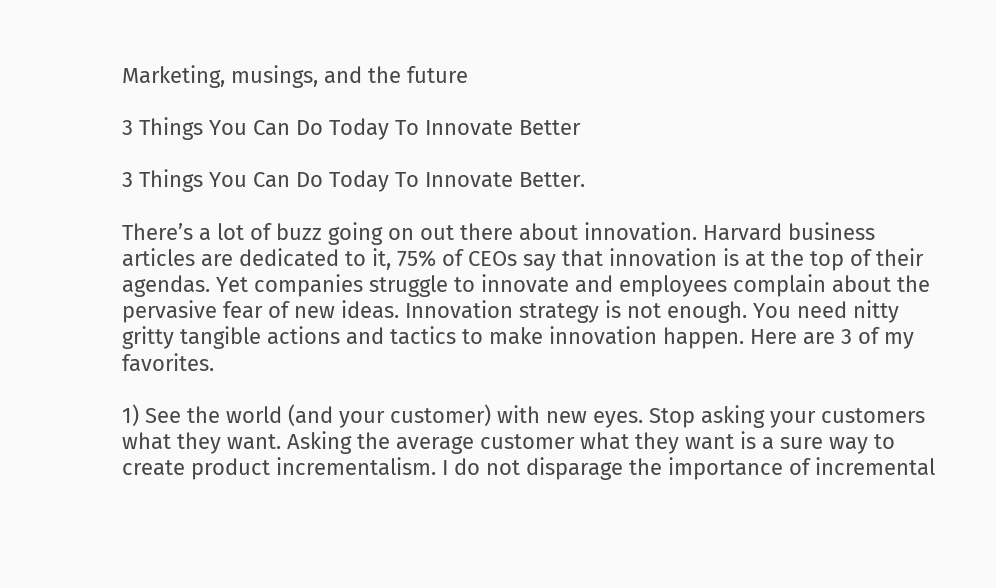Marketing, musings, and the future

3 Things You Can Do Today To Innovate Better

3 Things You Can Do Today To Innovate Better.

There’s a lot of buzz going on out there about innovation. Harvard business articles are dedicated to it, 75% of CEOs say that innovation is at the top of their agendas. Yet companies struggle to innovate and employees complain about the pervasive fear of new ideas. Innovation strategy is not enough. You need nitty gritty tangible actions and tactics to make innovation happen. Here are 3 of my favorites.

1) See the world (and your customer) with new eyes. Stop asking your customers what they want. Asking the average customer what they want is a sure way to create product incrementalism. I do not disparage the importance of incremental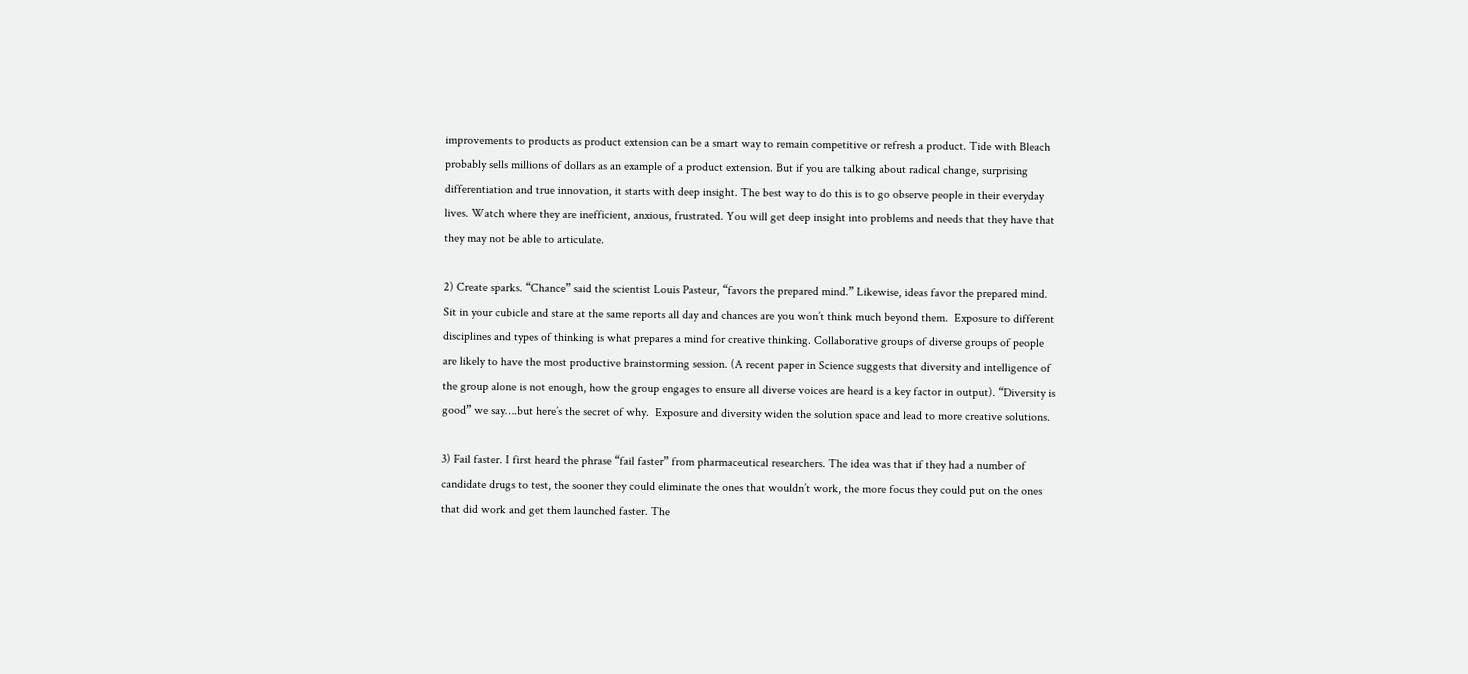improvements to products as product extension can be a smart way to remain competitive or refresh a product. Tide with Bleach probably sells millions of dollars as an example of a product extension. But if you are talking about radical change, surprising differentiation and true innovation, it starts with deep insight. The best way to do this is to go observe people in their everyday lives. Watch where they are inefficient, anxious, frustrated. You will get deep insight into problems and needs that they have that they may not be able to articulate.

2) Create sparks. “Chance” said the scientist Louis Pasteur, “favors the prepared mind.” Likewise, ideas favor the prepared mind. Sit in your cubicle and stare at the same reports all day and chances are you won’t think much beyond them.  Exposure to different disciplines and types of thinking is what prepares a mind for creative thinking. Collaborative groups of diverse groups of people are likely to have the most productive brainstorming session. (A recent paper in Science suggests that diversity and intelligence of the group alone is not enough, how the group engages to ensure all diverse voices are heard is a key factor in output). “Diversity is good” we say….but here’s the secret of why.  Exposure and diversity widen the solution space and lead to more creative solutions.

3) Fail faster. I first heard the phrase “fail faster” from pharmaceutical researchers. The idea was that if they had a number of candidate drugs to test, the sooner they could eliminate the ones that wouldn’t work, the more focus they could put on the ones that did work and get them launched faster. The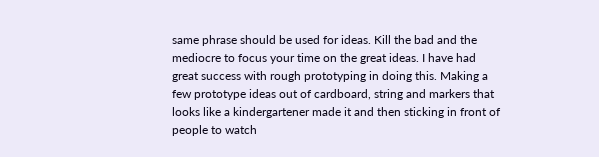same phrase should be used for ideas. Kill the bad and the mediocre to focus your time on the great ideas. I have had great success with rough prototyping in doing this. Making a few prototype ideas out of cardboard, string and markers that looks like a kindergartener made it and then sticking in front of people to watch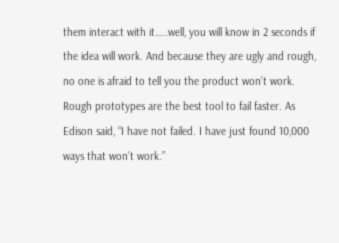them interact with it…..well, you will know in 2 seconds if the idea will work. And because they are ugly and rough, no one is afraid to tell you the product won’t work. Rough prototypes are the best tool to fail faster. As Edison said, “I have not failed. I have just found 10,000 ways that won’t work.”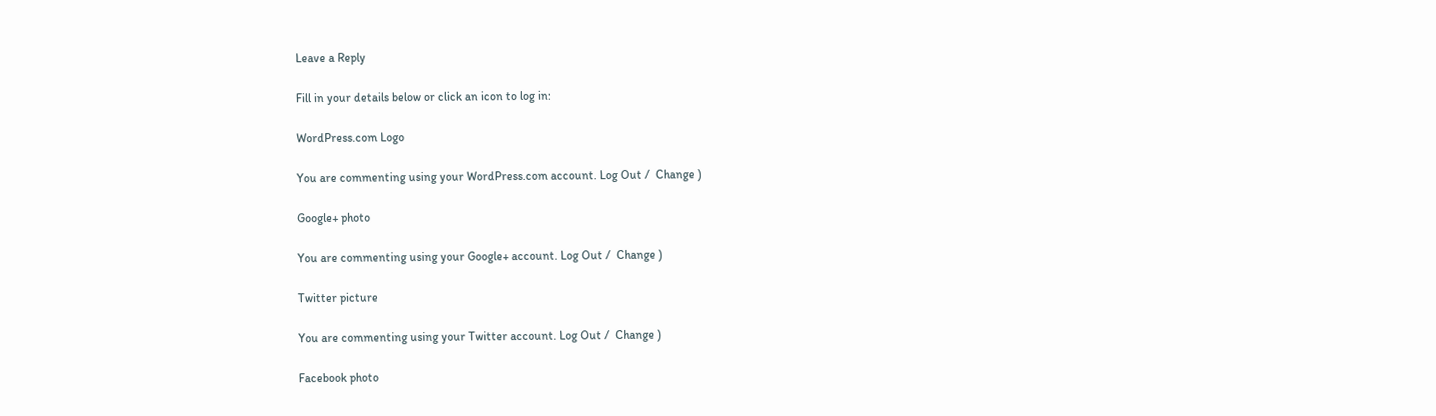Leave a Reply

Fill in your details below or click an icon to log in:

WordPress.com Logo

You are commenting using your WordPress.com account. Log Out /  Change )

Google+ photo

You are commenting using your Google+ account. Log Out /  Change )

Twitter picture

You are commenting using your Twitter account. Log Out /  Change )

Facebook photo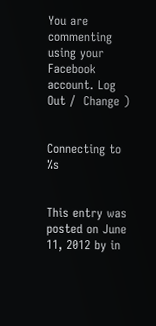You are commenting using your Facebook account. Log Out /  Change )


Connecting to %s


This entry was posted on June 11, 2012 by in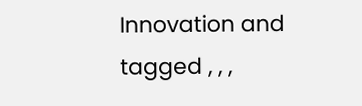Innovation and tagged , , ,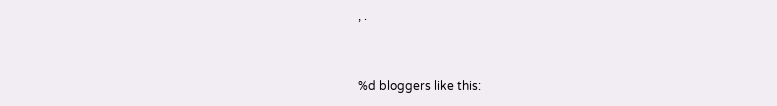, .


%d bloggers like this: